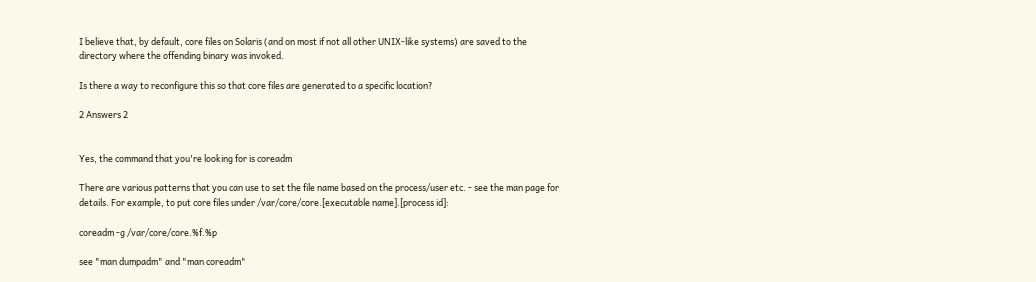I believe that, by default, core files on Solaris (and on most if not all other UNIX-like systems) are saved to the directory where the offending binary was invoked.

Is there a way to reconfigure this so that core files are generated to a specific location?

2 Answers 2


Yes, the command that you're looking for is coreadm

There are various patterns that you can use to set the file name based on the process/user etc. - see the man page for details. For example, to put core files under /var/core/core.[executable name].[process id]:

coreadm -g /var/core/core.%f.%p

see "man dumpadm" and "man coreadm"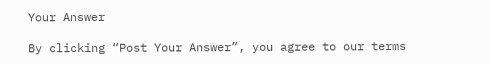Your Answer

By clicking “Post Your Answer”, you agree to our terms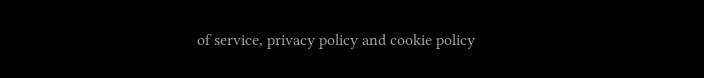of service, privacy policy and cookie policy